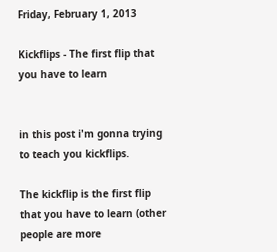Friday, February 1, 2013

Kickflips - The first flip that you have to learn


in this post i'm gonna trying to teach you kickflips.

The kickflip is the first flip that you have to learn (other people are more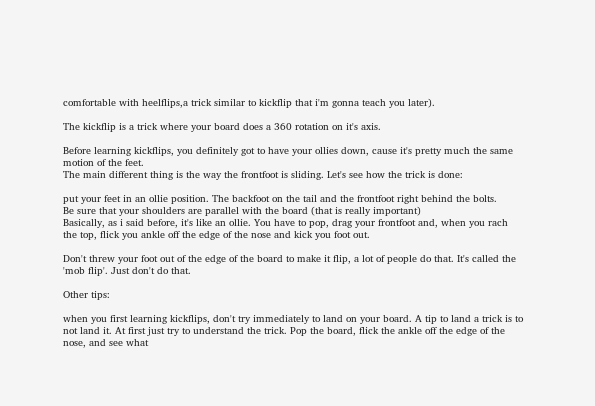comfortable with heelflips,a trick similar to kickflip that i'm gonna teach you later).

The kickflip is a trick where your board does a 360 rotation on it's axis.

Before learning kickflips, you definitely got to have your ollies down, cause it's pretty much the same motion of the feet.
The main different thing is the way the frontfoot is sliding. Let's see how the trick is done:

put your feet in an ollie position. The backfoot on the tail and the frontfoot right behind the bolts.
Be sure that your shoulders are parallel with the board (that is really important)
Basically, as i said before, it's like an ollie. You have to pop, drag your frontfoot and, when you rach the top, flick you ankle off the edge of the nose and kick you foot out.

Don't threw your foot out of the edge of the board to make it flip, a lot of people do that. It's called the 'mob flip'. Just don't do that.

Other tips:

when you first learning kickflips, don't try immediately to land on your board. A tip to land a trick is to not land it. At first just try to understand the trick. Pop the board, flick the ankle off the edge of the nose, and see what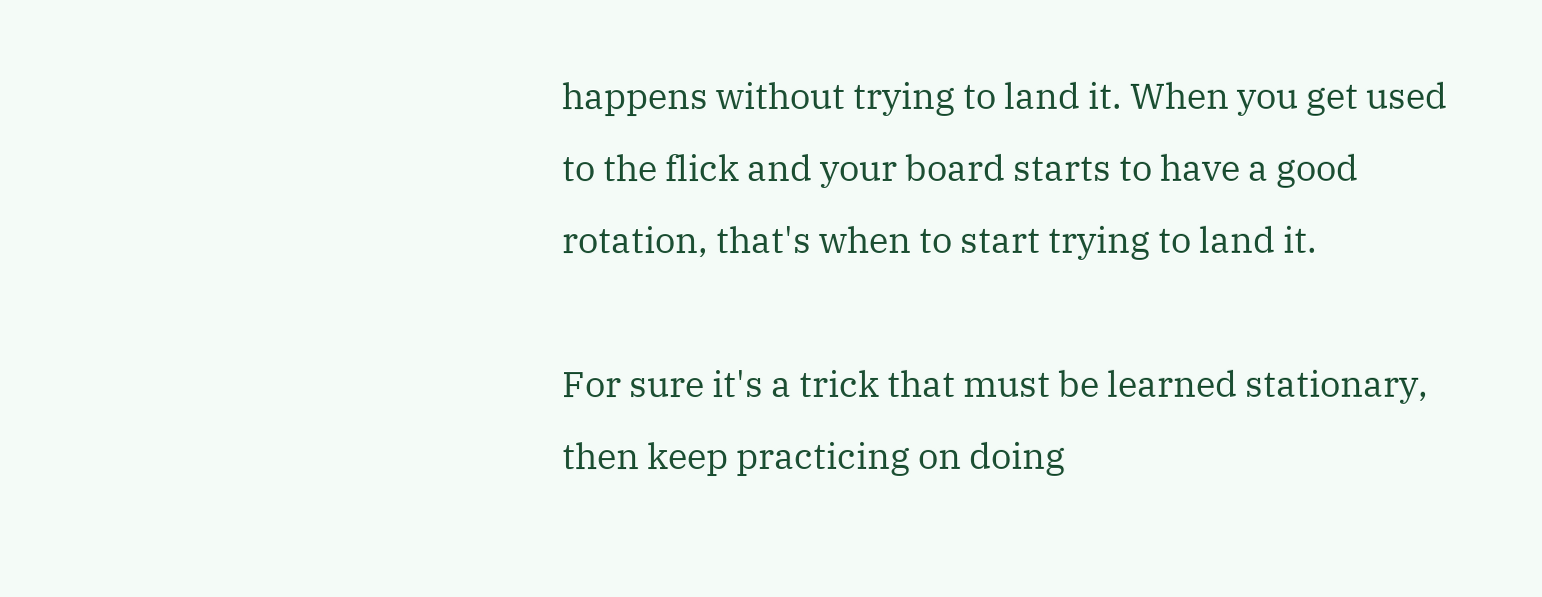happens without trying to land it. When you get used to the flick and your board starts to have a good rotation, that's when to start trying to land it.

For sure it's a trick that must be learned stationary, then keep practicing on doing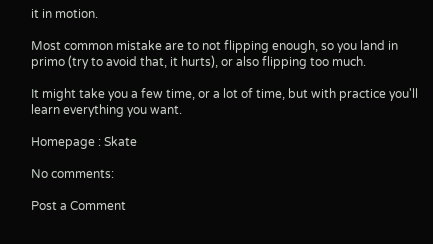it in motion.

Most common mistake are to not flipping enough, so you land in primo (try to avoid that, it hurts), or also flipping too much.

It might take you a few time, or a lot of time, but with practice you'll learn everything you want.

Homepage : Skate

No comments:

Post a Comment